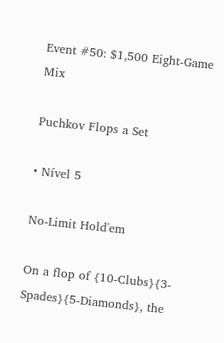Event #50: $1,500 Eight-Game Mix

Puchkov Flops a Set

• Nível 5

No-Limit Hold'em

On a flop of {10-Clubs}{3-Spades}{5-Diamonds}, the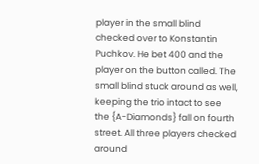player in the small blind checked over to Konstantin Puchkov. He bet 400 and the player on the button called. The small blind stuck around as well, keeping the trio intact to see the {A-Diamonds} fall on fourth street. All three players checked around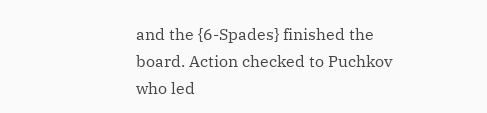and the {6-Spades} finished the board. Action checked to Puchkov who led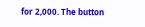for 2,000. The button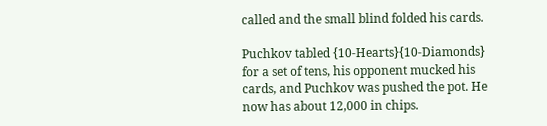called and the small blind folded his cards.

Puchkov tabled {10-Hearts}{10-Diamonds} for a set of tens, his opponent mucked his cards, and Puchkov was pushed the pot. He now has about 12,000 in chips.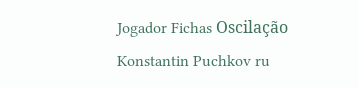Jogador Fichas Oscilação
Konstantin Puchkov ru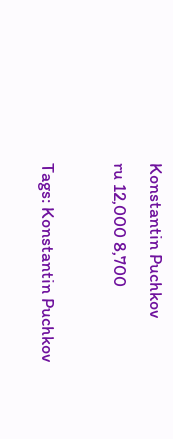Konstantin Puchkov
ru 12,000 8,700

Tags: Konstantin Puchkov